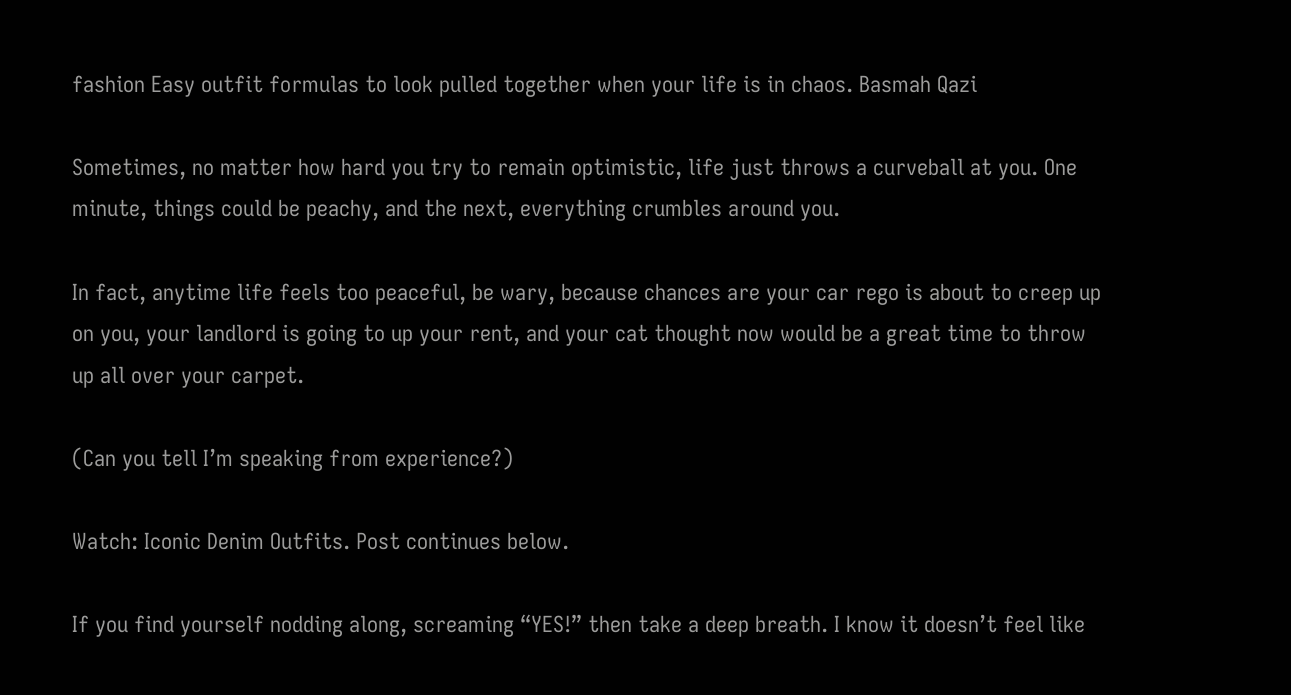fashion Easy outfit formulas to look pulled together when your life is in chaos. Basmah Qazi

Sometimes, no matter how hard you try to remain optimistic, life just throws a curveball at you. One minute, things could be peachy, and the next, everything crumbles around you.

In fact, anytime life feels too peaceful, be wary, because chances are your car rego is about to creep up on you, your landlord is going to up your rent, and your cat thought now would be a great time to throw up all over your carpet.

(Can you tell I’m speaking from experience?)

Watch: Iconic Denim Outfits. Post continues below.

If you find yourself nodding along, screaming “YES!” then take a deep breath. I know it doesn’t feel like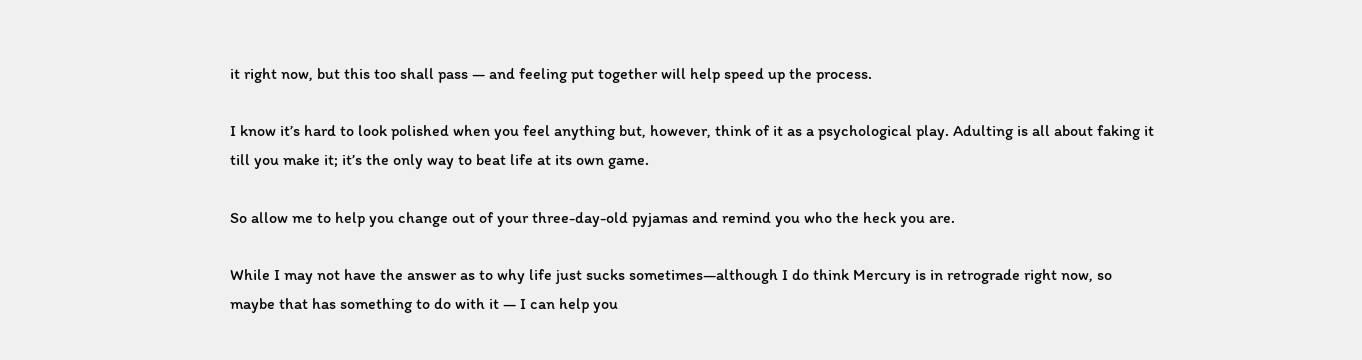it right now, but this too shall pass — and feeling put together will help speed up the process.

I know it’s hard to look polished when you feel anything but, however, think of it as a psychological play. Adulting is all about faking it till you make it; it’s the only way to beat life at its own game.

So allow me to help you change out of your three-day-old pyjamas and remind you who the heck you are.

While I may not have the answer as to why life just sucks sometimes—although I do think Mercury is in retrograde right now, so maybe that has something to do with it — I can help you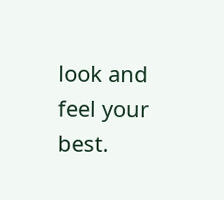look and feel your best.